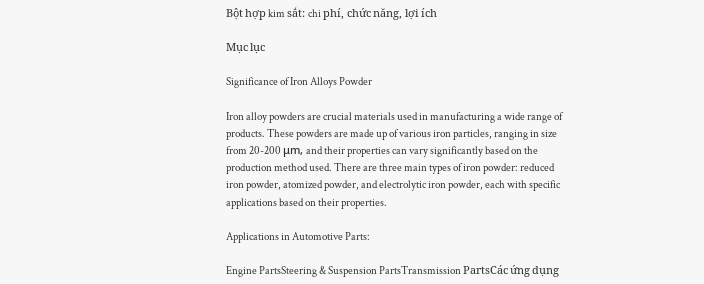Bột hợp kim sắt: chi phí, chức năng, lợi ích

Mục lục

Significance of Iron Alloys Powder

Iron alloy powders are crucial materials used in manufacturing a wide range of products. These powders are made up of various iron particles, ranging in size from 20-200 μm, and their properties can vary significantly based on the production method used. There are three main types of iron powder: reduced iron powder, atomized powder, and electrolytic iron powder, each with specific applications based on their properties.

Applications in Automotive Parts:

Engine PartsSteering & Suspension PartsTransmission PartsCác ứng dụng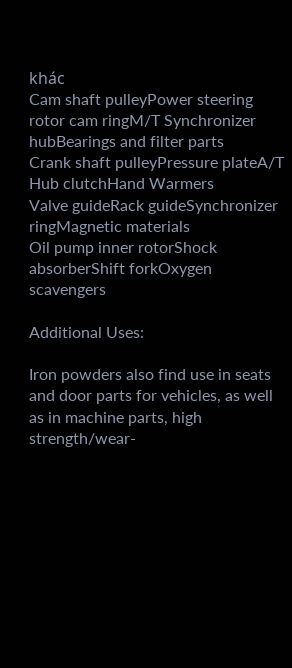khác
Cam shaft pulleyPower steering rotor cam ringM/T Synchronizer hubBearings and filter parts
Crank shaft pulleyPressure plateA/T Hub clutchHand Warmers
Valve guideRack guideSynchronizer ringMagnetic materials
Oil pump inner rotorShock absorberShift forkOxygen scavengers

Additional Uses:

Iron powders also find use in seats and door parts for vehicles, as well as in machine parts, high strength/wear-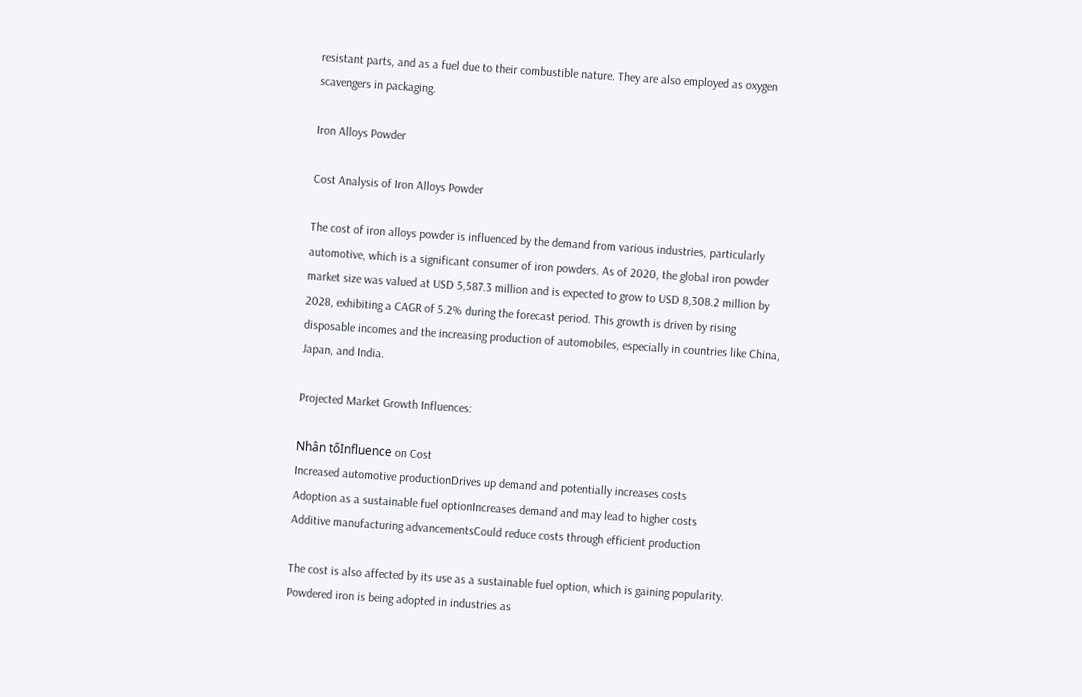resistant parts, and as a fuel due to their combustible nature. They are also employed as oxygen scavengers in packaging.

Iron Alloys Powder

Cost Analysis of Iron Alloys Powder

The cost of iron alloys powder is influenced by the demand from various industries, particularly automotive, which is a significant consumer of iron powders. As of 2020, the global iron powder market size was valued at USD 5,587.3 million and is expected to grow to USD 8,308.2 million by 2028, exhibiting a CAGR of 5.2% during the forecast period. This growth is driven by rising disposable incomes and the increasing production of automobiles, especially in countries like China, Japan, and India.

Projected Market Growth Influences:

Nhân tốInfluence on Cost
Increased automotive productionDrives up demand and potentially increases costs
Adoption as a sustainable fuel optionIncreases demand and may lead to higher costs
Additive manufacturing advancementsCould reduce costs through efficient production

The cost is also affected by its use as a sustainable fuel option, which is gaining popularity. Powdered iron is being adopted in industries as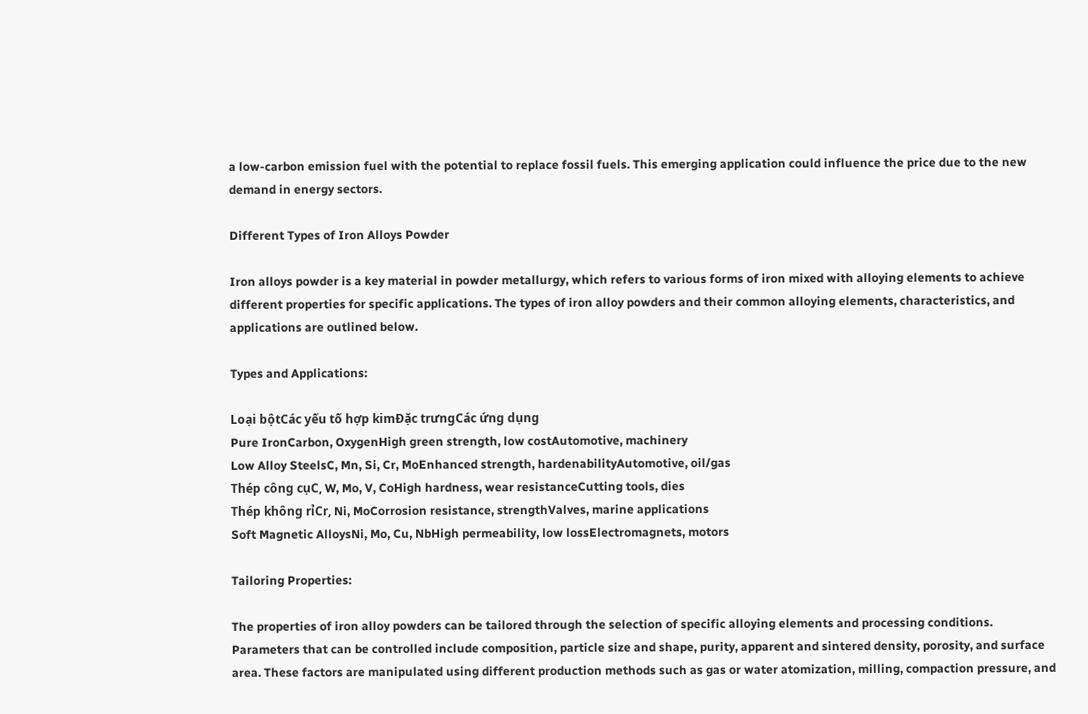a low-carbon emission fuel with the potential to replace fossil fuels. This emerging application could influence the price due to the new demand in energy sectors.

Different Types of Iron Alloys Powder

Iron alloys powder is a key material in powder metallurgy, which refers to various forms of iron mixed with alloying elements to achieve different properties for specific applications. The types of iron alloy powders and their common alloying elements, characteristics, and applications are outlined below.

Types and Applications:

Loại bộtCác yếu tố hợp kimĐặc trưngCác ứng dụng
Pure IronCarbon, OxygenHigh green strength, low costAutomotive, machinery
Low Alloy SteelsC, Mn, Si, Cr, MoEnhanced strength, hardenabilityAutomotive, oil/gas
Thép công cụC, W, Mo, V, CoHigh hardness, wear resistanceCutting tools, dies
Thép không rỉCr, Ni, MoCorrosion resistance, strengthValves, marine applications
Soft Magnetic AlloysNi, Mo, Cu, NbHigh permeability, low lossElectromagnets, motors

Tailoring Properties:

The properties of iron alloy powders can be tailored through the selection of specific alloying elements and processing conditions. Parameters that can be controlled include composition, particle size and shape, purity, apparent and sintered density, porosity, and surface area. These factors are manipulated using different production methods such as gas or water atomization, milling, compaction pressure, and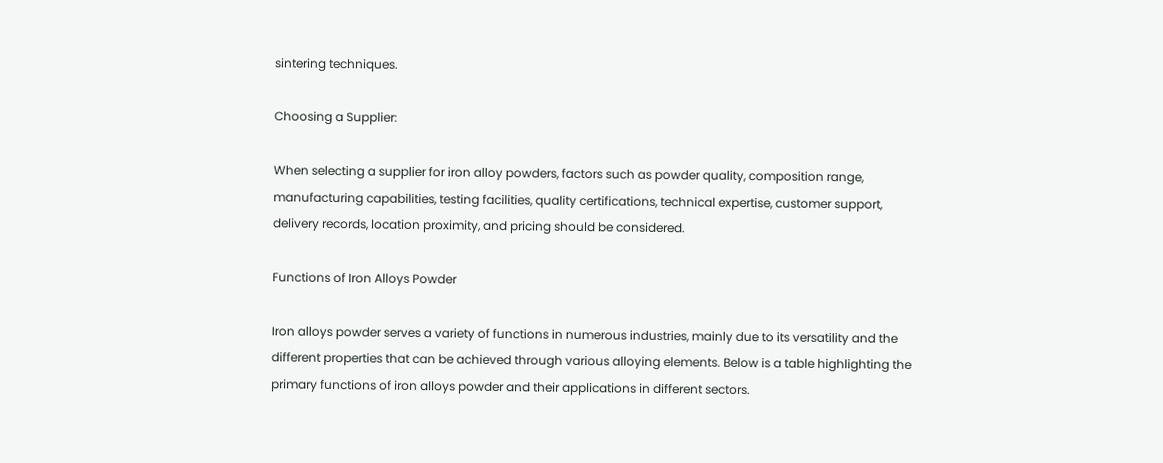sintering techniques.

Choosing a Supplier:

When selecting a supplier for iron alloy powders, factors such as powder quality, composition range, manufacturing capabilities, testing facilities, quality certifications, technical expertise, customer support, delivery records, location proximity, and pricing should be considered.

Functions of Iron Alloys Powder

Iron alloys powder serves a variety of functions in numerous industries, mainly due to its versatility and the different properties that can be achieved through various alloying elements. Below is a table highlighting the primary functions of iron alloys powder and their applications in different sectors.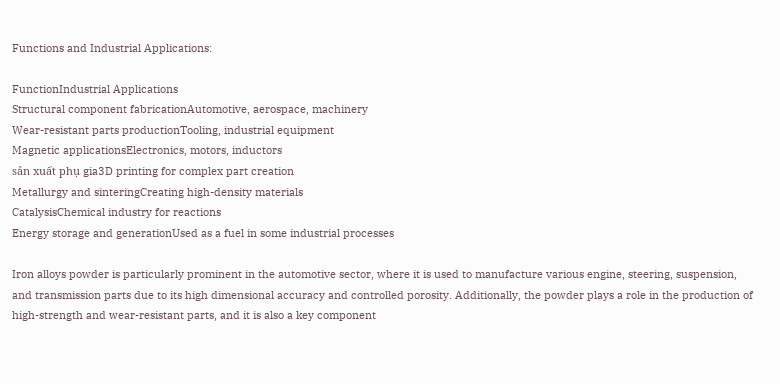Functions and Industrial Applications:

FunctionIndustrial Applications
Structural component fabricationAutomotive, aerospace, machinery
Wear-resistant parts productionTooling, industrial equipment
Magnetic applicationsElectronics, motors, inductors
sản xuất phụ gia3D printing for complex part creation
Metallurgy and sinteringCreating high-density materials
CatalysisChemical industry for reactions
Energy storage and generationUsed as a fuel in some industrial processes

Iron alloys powder is particularly prominent in the automotive sector, where it is used to manufacture various engine, steering, suspension, and transmission parts due to its high dimensional accuracy and controlled porosity. Additionally, the powder plays a role in the production of high-strength and wear-resistant parts, and it is also a key component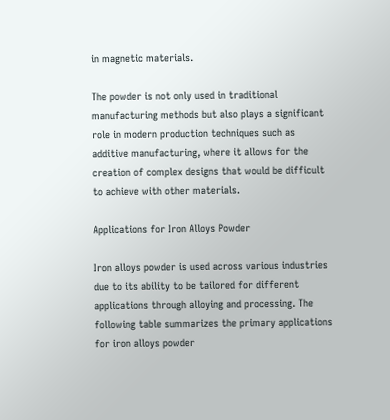in magnetic materials.

The powder is not only used in traditional manufacturing methods but also plays a significant role in modern production techniques such as additive manufacturing, where it allows for the creation of complex designs that would be difficult to achieve with other materials.

Applications for Iron Alloys Powder

Iron alloys powder is used across various industries due to its ability to be tailored for different applications through alloying and processing. The following table summarizes the primary applications for iron alloys powder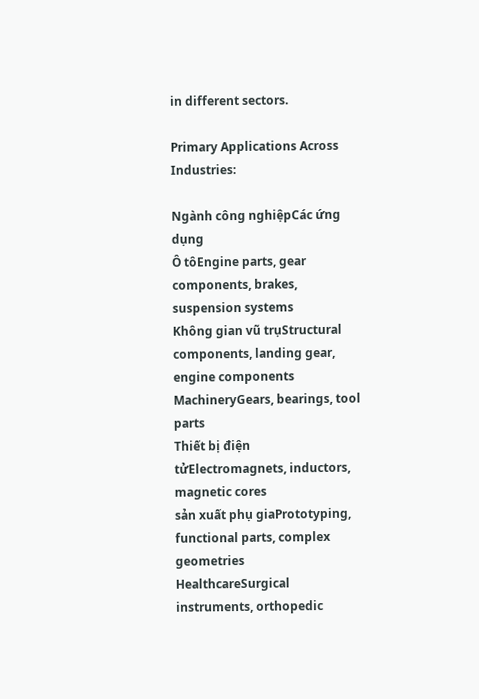in different sectors.

Primary Applications Across Industries:

Ngành công nghiệpCác ứng dụng
Ô tôEngine parts, gear components, brakes, suspension systems
Không gian vũ trụStructural components, landing gear, engine components
MachineryGears, bearings, tool parts
Thiết bị điện tửElectromagnets, inductors, magnetic cores
sản xuất phụ giaPrototyping, functional parts, complex geometries
HealthcareSurgical instruments, orthopedic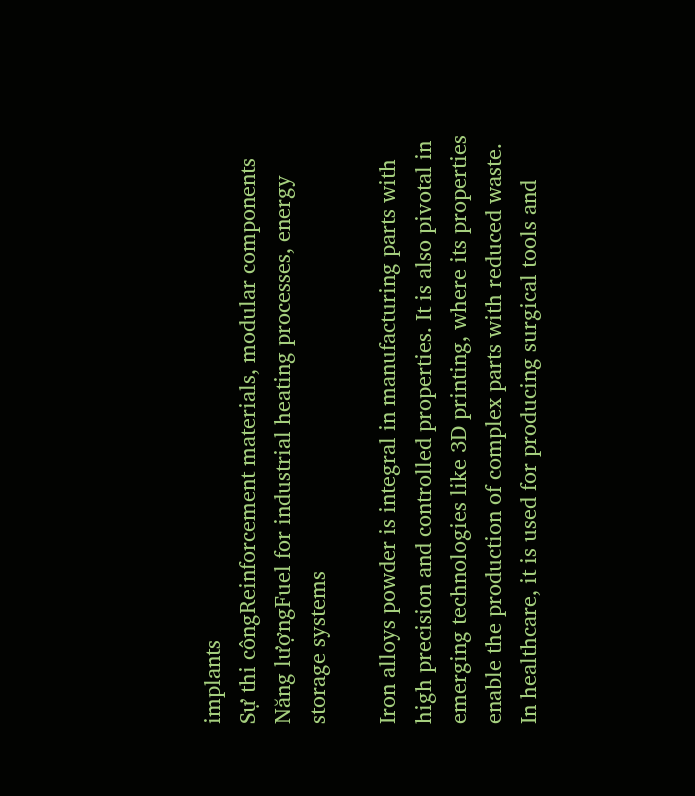implants
Sự thi côngReinforcement materials, modular components
Năng lượngFuel for industrial heating processes, energy storage systems

Iron alloys powder is integral in manufacturing parts with high precision and controlled properties. It is also pivotal in emerging technologies like 3D printing, where its properties enable the production of complex parts with reduced waste. In healthcare, it is used for producing surgical tools and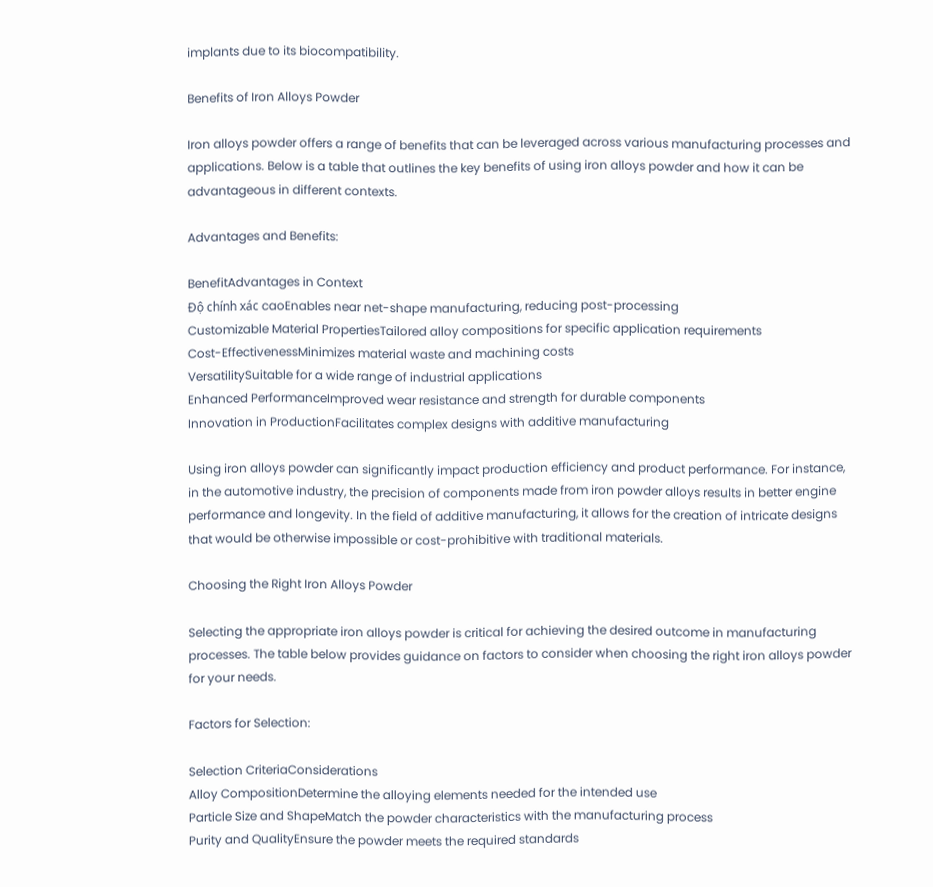implants due to its biocompatibility.

Benefits of Iron Alloys Powder

Iron alloys powder offers a range of benefits that can be leveraged across various manufacturing processes and applications. Below is a table that outlines the key benefits of using iron alloys powder and how it can be advantageous in different contexts.

Advantages and Benefits:

BenefitAdvantages in Context
Độ chính xác caoEnables near net-shape manufacturing, reducing post-processing
Customizable Material PropertiesTailored alloy compositions for specific application requirements
Cost-EffectivenessMinimizes material waste and machining costs
VersatilitySuitable for a wide range of industrial applications
Enhanced PerformanceImproved wear resistance and strength for durable components
Innovation in ProductionFacilitates complex designs with additive manufacturing

Using iron alloys powder can significantly impact production efficiency and product performance. For instance, in the automotive industry, the precision of components made from iron powder alloys results in better engine performance and longevity. In the field of additive manufacturing, it allows for the creation of intricate designs that would be otherwise impossible or cost-prohibitive with traditional materials.

Choosing the Right Iron Alloys Powder

Selecting the appropriate iron alloys powder is critical for achieving the desired outcome in manufacturing processes. The table below provides guidance on factors to consider when choosing the right iron alloys powder for your needs.

Factors for Selection:

Selection CriteriaConsiderations
Alloy CompositionDetermine the alloying elements needed for the intended use
Particle Size and ShapeMatch the powder characteristics with the manufacturing process
Purity and QualityEnsure the powder meets the required standards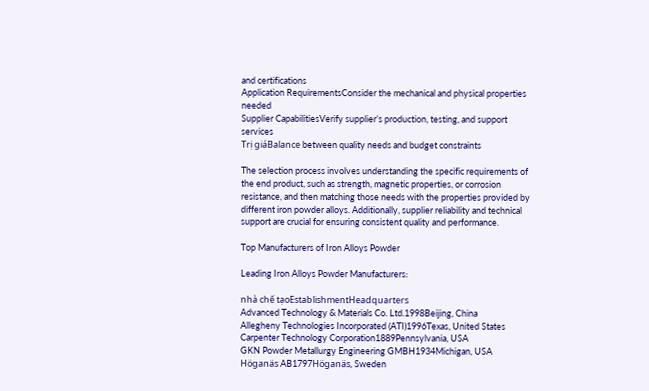and certifications
Application RequirementsConsider the mechanical and physical properties needed
Supplier CapabilitiesVerify supplier’s production, testing, and support services
Trị giáBalance between quality needs and budget constraints

The selection process involves understanding the specific requirements of the end product, such as strength, magnetic properties, or corrosion resistance, and then matching those needs with the properties provided by different iron powder alloys. Additionally, supplier reliability and technical support are crucial for ensuring consistent quality and performance.

Top Manufacturers of Iron Alloys Powder

Leading Iron Alloys Powder Manufacturers:

nhà chế tạoEstablishmentHeadquarters
Advanced Technology & Materials Co. Ltd.1998Beijing, China
Allegheny Technologies Incorporated (ATI)1996Texas, United States
Carpenter Technology Corporation1889Pennsylvania, USA
GKN Powder Metallurgy Engineering GMBH1934Michigan, USA
Höganäs AB1797Höganäs, Sweden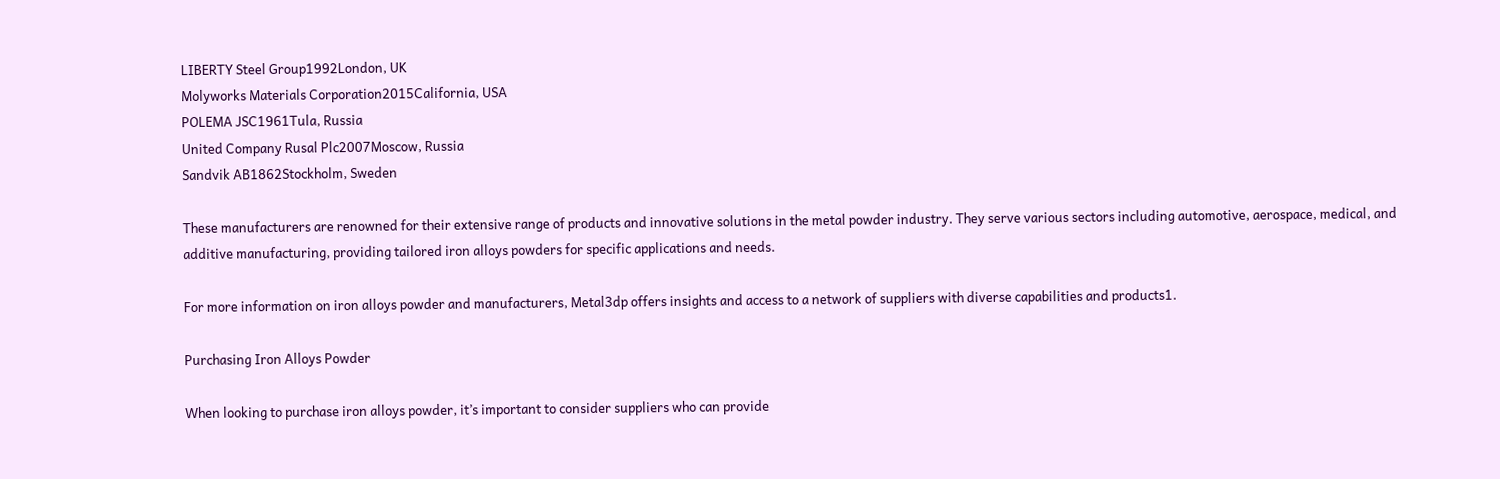LIBERTY Steel Group1992London, UK
Molyworks Materials Corporation2015California, USA
POLEMA JSC1961Tula, Russia
United Company Rusal Plc2007Moscow, Russia
Sandvik AB1862Stockholm, Sweden

These manufacturers are renowned for their extensive range of products and innovative solutions in the metal powder industry. They serve various sectors including automotive, aerospace, medical, and additive manufacturing, providing tailored iron alloys powders for specific applications and needs.

For more information on iron alloys powder and manufacturers, Metal3dp offers insights and access to a network of suppliers with diverse capabilities and products1.

Purchasing Iron Alloys Powder

When looking to purchase iron alloys powder, it’s important to consider suppliers who can provide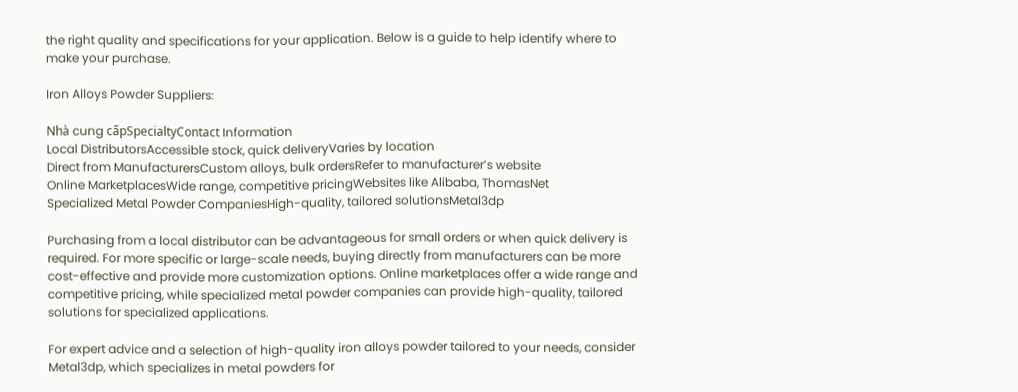the right quality and specifications for your application. Below is a guide to help identify where to make your purchase.

Iron Alloys Powder Suppliers:

Nhà cung cấpSpecialtyContact Information
Local DistributorsAccessible stock, quick deliveryVaries by location
Direct from ManufacturersCustom alloys, bulk ordersRefer to manufacturer’s website
Online MarketplacesWide range, competitive pricingWebsites like Alibaba, ThomasNet
Specialized Metal Powder CompaniesHigh-quality, tailored solutionsMetal3dp

Purchasing from a local distributor can be advantageous for small orders or when quick delivery is required. For more specific or large-scale needs, buying directly from manufacturers can be more cost-effective and provide more customization options. Online marketplaces offer a wide range and competitive pricing, while specialized metal powder companies can provide high-quality, tailored solutions for specialized applications.

For expert advice and a selection of high-quality iron alloys powder tailored to your needs, consider Metal3dp, which specializes in metal powders for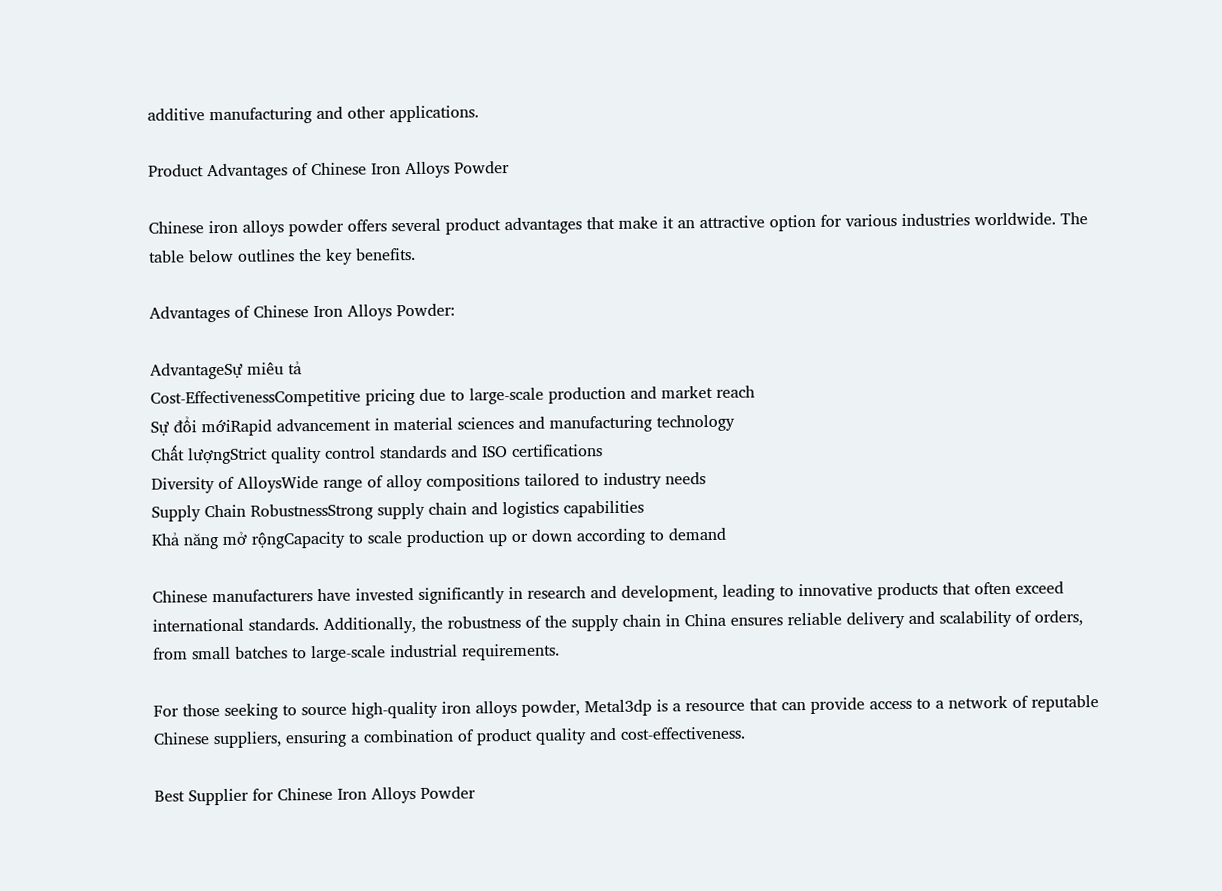additive manufacturing and other applications.

Product Advantages of Chinese Iron Alloys Powder

Chinese iron alloys powder offers several product advantages that make it an attractive option for various industries worldwide. The table below outlines the key benefits.

Advantages of Chinese Iron Alloys Powder:

AdvantageSự miêu tả
Cost-EffectivenessCompetitive pricing due to large-scale production and market reach
Sự đổi mớiRapid advancement in material sciences and manufacturing technology
Chất lượngStrict quality control standards and ISO certifications
Diversity of AlloysWide range of alloy compositions tailored to industry needs
Supply Chain RobustnessStrong supply chain and logistics capabilities
Khả năng mở rộngCapacity to scale production up or down according to demand

Chinese manufacturers have invested significantly in research and development, leading to innovative products that often exceed international standards. Additionally, the robustness of the supply chain in China ensures reliable delivery and scalability of orders, from small batches to large-scale industrial requirements.

For those seeking to source high-quality iron alloys powder, Metal3dp is a resource that can provide access to a network of reputable Chinese suppliers, ensuring a combination of product quality and cost-effectiveness.

Best Supplier for Chinese Iron Alloys Powder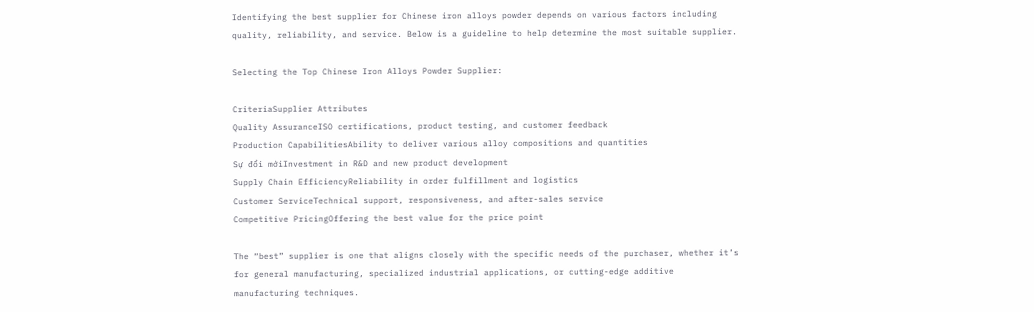Identifying the best supplier for Chinese iron alloys powder depends on various factors including quality, reliability, and service. Below is a guideline to help determine the most suitable supplier.

Selecting the Top Chinese Iron Alloys Powder Supplier:

CriteriaSupplier Attributes
Quality AssuranceISO certifications, product testing, and customer feedback
Production CapabilitiesAbility to deliver various alloy compositions and quantities
Sự đổi mớiInvestment in R&D and new product development
Supply Chain EfficiencyReliability in order fulfillment and logistics
Customer ServiceTechnical support, responsiveness, and after-sales service
Competitive PricingOffering the best value for the price point

The “best” supplier is one that aligns closely with the specific needs of the purchaser, whether it’s for general manufacturing, specialized industrial applications, or cutting-edge additive manufacturing techniques.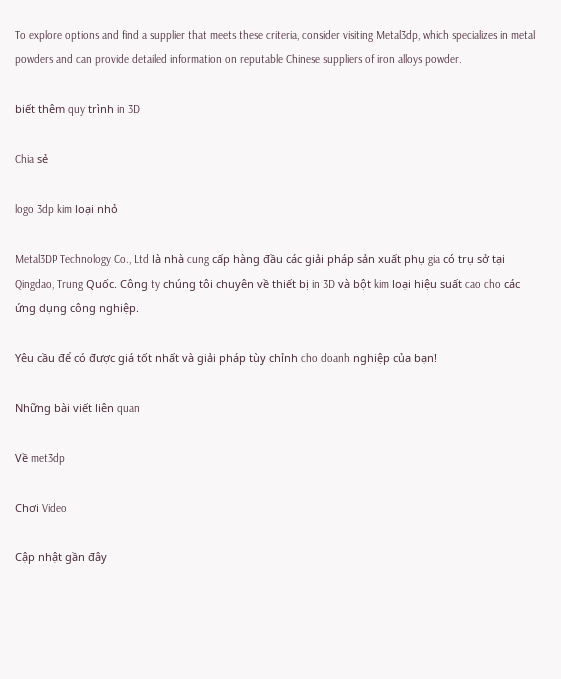To explore options and find a supplier that meets these criteria, consider visiting Metal3dp, which specializes in metal powders and can provide detailed information on reputable Chinese suppliers of iron alloys powder.

biết thêm quy trình in 3D

Chia sẻ

logo 3dp kim loại nhỏ

Metal3DP Technology Co., Ltd là nhà cung cấp hàng đầu các giải pháp sản xuất phụ gia có trụ sở tại Qingdao, Trung Quốc. Công ty chúng tôi chuyên về thiết bị in 3D và bột kim loại hiệu suất cao cho các ứng dụng công nghiệp.

Yêu cầu để có được giá tốt nhất và giải pháp tùy chỉnh cho doanh nghiệp của bạn!

Những bài viết liên quan

Về met3dp

Chơi Video

Cập nhật gần đây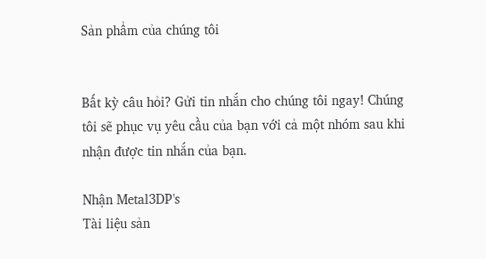Sản phẩm của chúng tôi


Bất kỳ câu hỏi? Gửi tin nhắn cho chúng tôi ngay! Chúng tôi sẽ phục vụ yêu cầu của bạn với cả một nhóm sau khi nhận được tin nhắn của bạn.

Nhận Metal3DP's
Tài liệu sản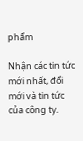phẩm

Nhận các tin tức mới nhất, đổi mới và tin tức của công ty.